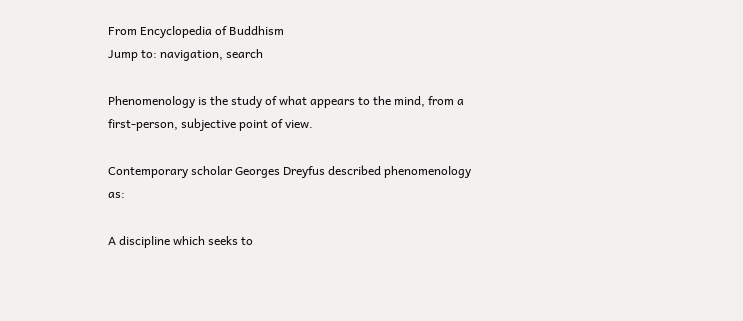From Encyclopedia of Buddhism
Jump to: navigation, search

Phenomenology is the study of what appears to the mind, from a first-person, subjective point of view.

Contemporary scholar Georges Dreyfus described phenomenology as:

A discipline which seeks to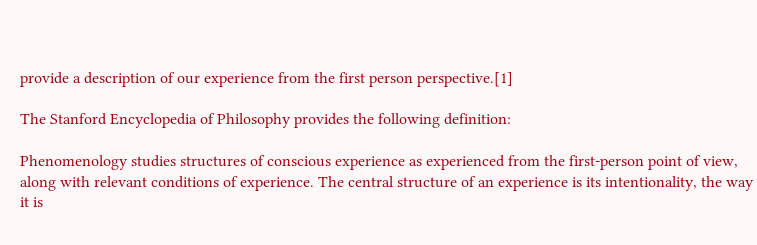provide a description of our experience from the first person perspective.[1]

The Stanford Encyclopedia of Philosophy provides the following definition:

Phenomenology studies structures of conscious experience as experienced from the first-person point of view, along with relevant conditions of experience. The central structure of an experience is its intentionality, the way it is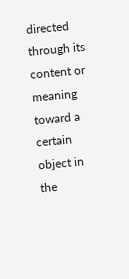directed through its content or meaning toward a certain object in the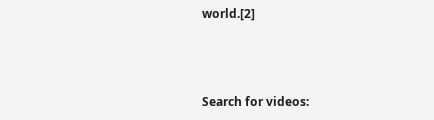world.[2]



Search for videos: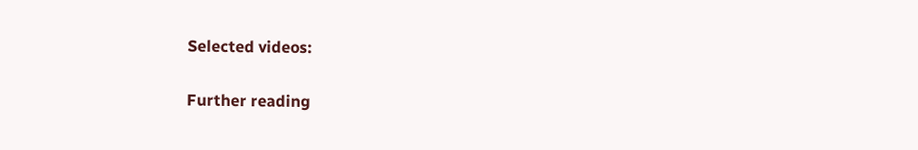Selected videos:

Further reading